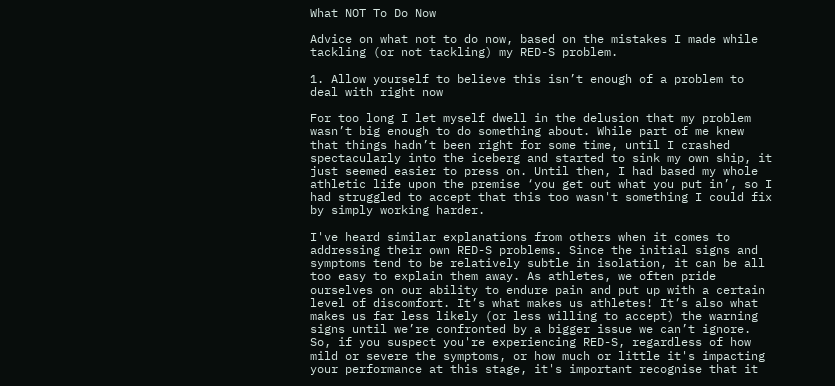What NOT To Do Now

Advice on what not to do now, based on the mistakes I made while tackling (or not tackling) my RED-S problem.

1. Allow yourself to believe this isn’t enough of a problem to deal with right now

For too long I let myself dwell in the delusion that my problem wasn’t big enough to do something about. While part of me knew that things hadn’t been right for some time, until I crashed spectacularly into the iceberg and started to sink my own ship, it just seemed easier to press on. Until then, I had based my whole athletic life upon the premise ‘you get out what you put in’, so I had struggled to accept that this too wasn't something I could fix by simply working harder.

I've heard similar explanations from others when it comes to addressing their own RED-S problems. Since the initial signs and symptoms tend to be relatively subtle in isolation, it can be all too easy to explain them away. As athletes, we often pride ourselves on our ability to endure pain and put up with a certain level of discomfort. It’s what makes us athletes! It’s also what makes us far less likely (or less willing to accept) the warning signs until we’re confronted by a bigger issue we can’t ignore. So, if you suspect you're experiencing RED-S, regardless of how mild or severe the symptoms, or how much or little it's impacting your performance at this stage, it's important recognise that it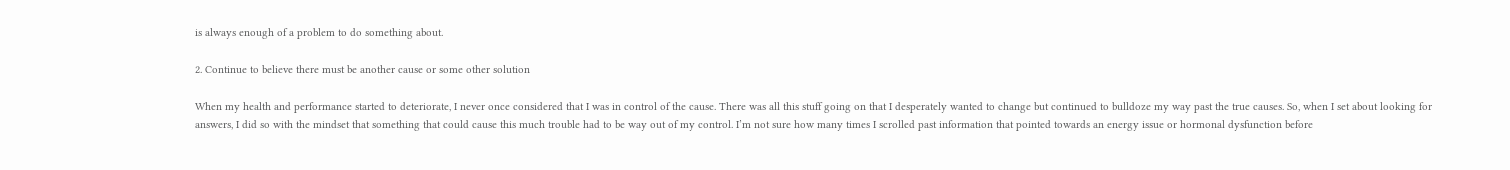is always enough of a problem to do something about.

2. Continue to believe there must be another cause or some other solution

When my health and performance started to deteriorate, I never once considered that I was in control of the cause. There was all this stuff going on that I desperately wanted to change but continued to bulldoze my way past the true causes. So, when I set about looking for answers, I did so with the mindset that something that could cause this much trouble had to be way out of my control. I’m not sure how many times I scrolled past information that pointed towards an energy issue or hormonal dysfunction before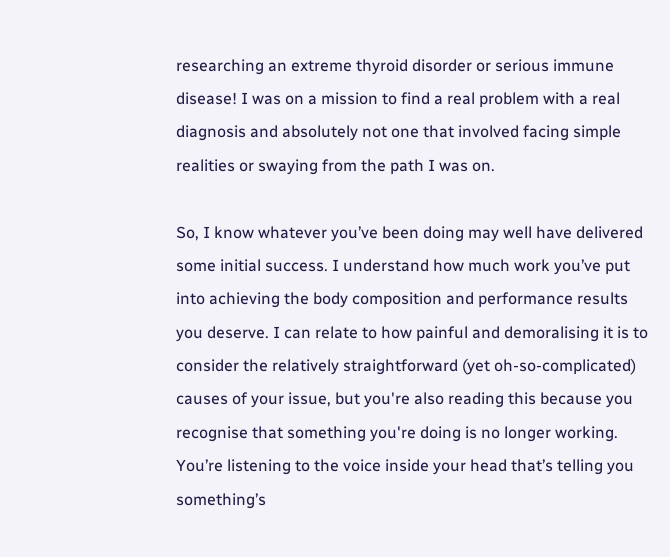researching an extreme thyroid disorder or serious immune disease! I was on a mission to find a real problem with a real diagnosis and absolutely not one that involved facing simple realities or swaying from the path I was on.

So, I know whatever you’ve been doing may well have delivered some initial success. I understand how much work you’ve put into achieving the body composition and performance results you deserve. I can relate to how painful and demoralising it is to consider the relatively straightforward (yet oh-so-complicated) causes of your issue, but you're also reading this because you recognise that something you're doing is no longer working. You’re listening to the voice inside your head that’s telling you something’s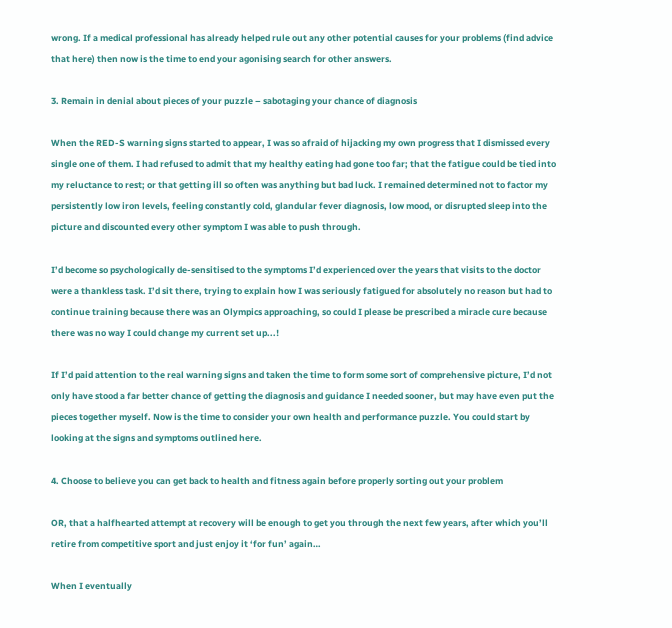wrong. If a medical professional has already helped rule out any other potential causes for your problems (find advice that here) then now is the time to end your agonising search for other answers.

3. Remain in denial about pieces of your puzzle – sabotaging your chance of diagnosis

When the RED-S warning signs started to appear, I was so afraid of hijacking my own progress that I dismissed every single one of them. I had refused to admit that my healthy eating had gone too far; that the fatigue could be tied into my reluctance to rest; or that getting ill so often was anything but bad luck. I remained determined not to factor my persistently low iron levels, feeling constantly cold, glandular fever diagnosis, low mood, or disrupted sleep into the picture and discounted every other symptom I was able to push through.

I’d become so psychologically de-sensitised to the symptoms I’d experienced over the years that visits to the doctor were a thankless task. I’d sit there, trying to explain how I was seriously fatigued for absolutely no reason but had to continue training because there was an Olympics approaching, so could I please be prescribed a miracle cure because there was no way I could change my current set up...!

If I’d paid attention to the real warning signs and taken the time to form some sort of comprehensive picture, I’d not only have stood a far better chance of getting the diagnosis and guidance I needed sooner, but may have even put the pieces together myself. Now is the time to consider your own health and performance puzzle. You could start by looking at the signs and symptoms outlined here.

4. Choose to believe you can get back to health and fitness again before properly sorting out your problem

OR, that a halfhearted attempt at recovery will be enough to get you through the next few years, after which you’ll retire from competitive sport and just enjoy it ‘for fun’ again…

When I eventually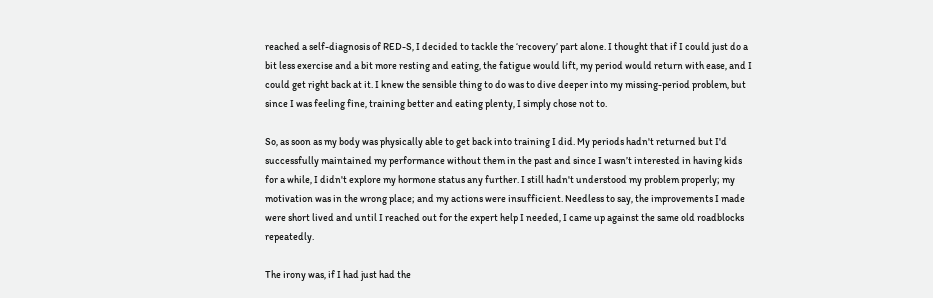reached a self-diagnosis of RED-S, I decided to tackle the ‘recovery’ part alone. I thought that if I could just do a bit less exercise and a bit more resting and eating, the fatigue would lift, my period would return with ease, and I could get right back at it. I knew the sensible thing to do was to dive deeper into my missing-period problem, but since I was feeling fine, training better and eating plenty, I simply chose not to.

So, as soon as my body was physically able to get back into training I did. My periods hadn't returned but I'd successfully maintained my performance without them in the past and since I wasn’t interested in having kids for a while, I didn't explore my hormone status any further. I still hadn't understood my problem properly; my motivation was in the wrong place; and my actions were insufficient. Needless to say, the improvements I made were short lived and until I reached out for the expert help I needed, I came up against the same old roadblocks repeatedly.

The irony was, if I had just had the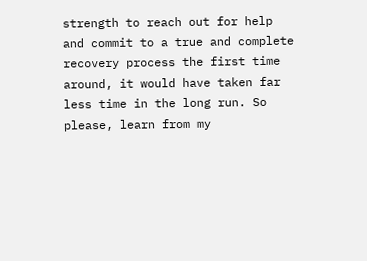strength to reach out for help and commit to a true and complete recovery process the first time around, it would have taken far less time in the long run. So please, learn from my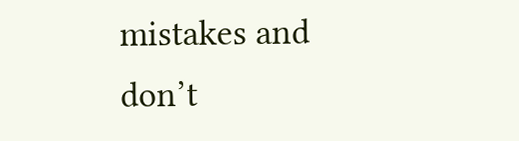mistakes and don’t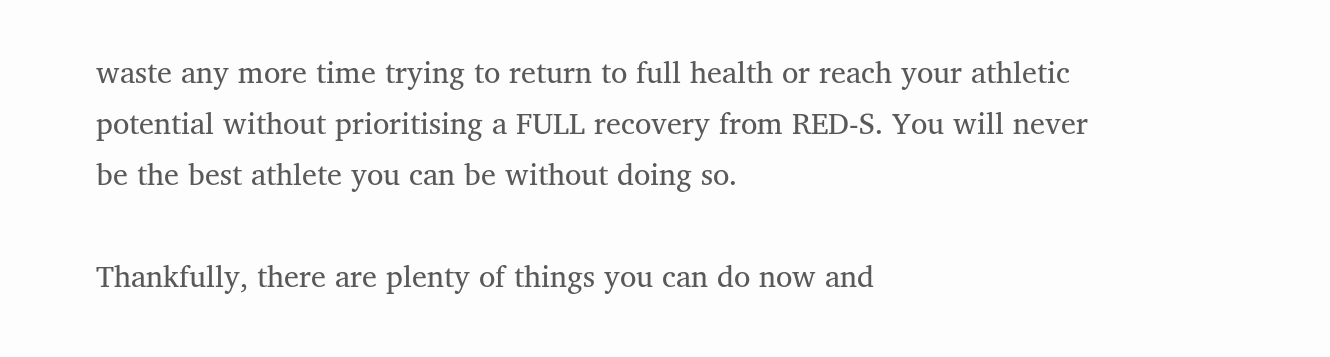waste any more time trying to return to full health or reach your athletic potential without prioritising a FULL recovery from RED-S. You will never be the best athlete you can be without doing so.

Thankfully, there are plenty of things you can do now and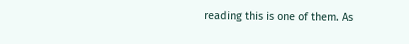reading this is one of them. As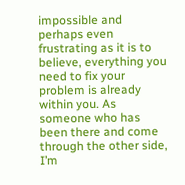impossible and perhaps even frustrating as it is to believe, everything you need to fix your problem is already within you. As someone who has been there and come through the other side, I’m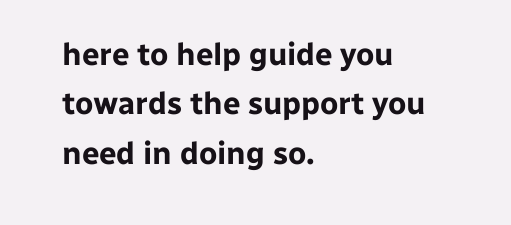here to help guide you towards the support you need in doing so.